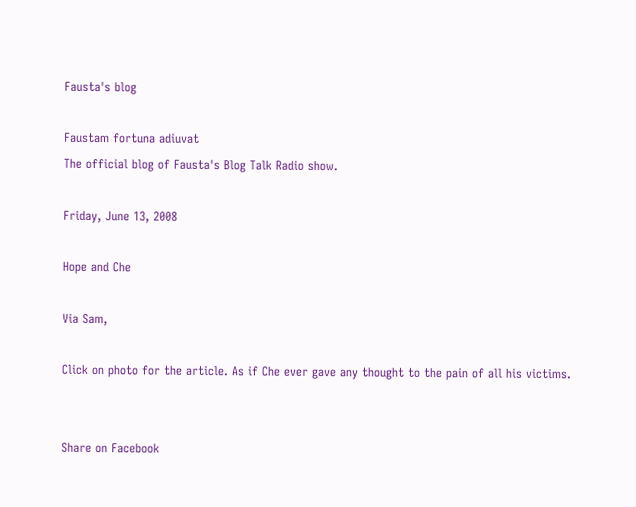Fausta's blog

Faustam fortuna adiuvat
The official blog of Fausta's Blog Talk Radio show.

Friday, June 13, 2008

Hope and Che

Via Sam,

Click on photo for the article. As if Che ever gave any thought to the pain of all his victims.


Share on Facebook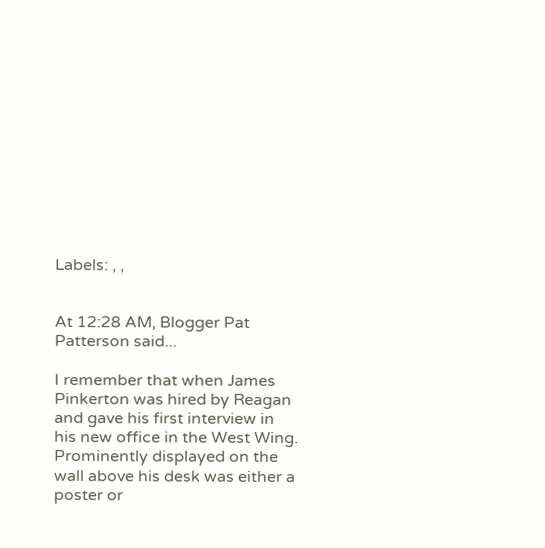Labels: , ,


At 12:28 AM, Blogger Pat Patterson said...

I remember that when James Pinkerton was hired by Reagan and gave his first interview in his new office in the West Wing. Prominently displayed on the wall above his desk was either a poster or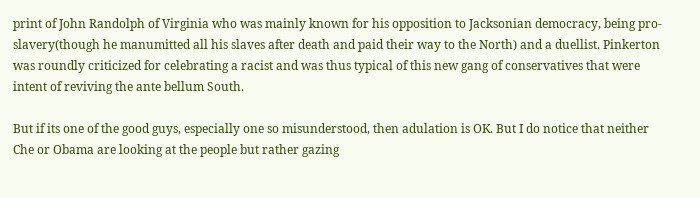print of John Randolph of Virginia who was mainly known for his opposition to Jacksonian democracy, being pro-slavery(though he manumitted all his slaves after death and paid their way to the North) and a duellist. Pinkerton was roundly criticized for celebrating a racist and was thus typical of this new gang of conservatives that were intent of reviving the ante bellum South.

But if its one of the good guys, especially one so misunderstood, then adulation is OK. But I do notice that neither Che or Obama are looking at the people but rather gazing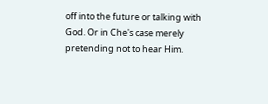off into the future or talking with God. Or in Che's case merely pretending not to hear Him.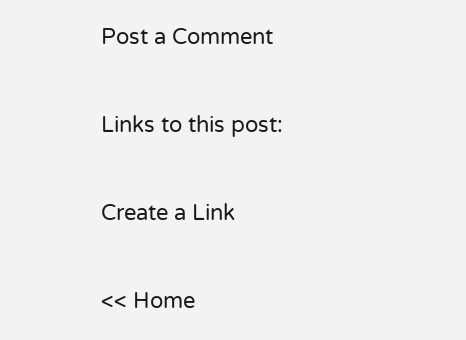Post a Comment

Links to this post:

Create a Link

<< Home